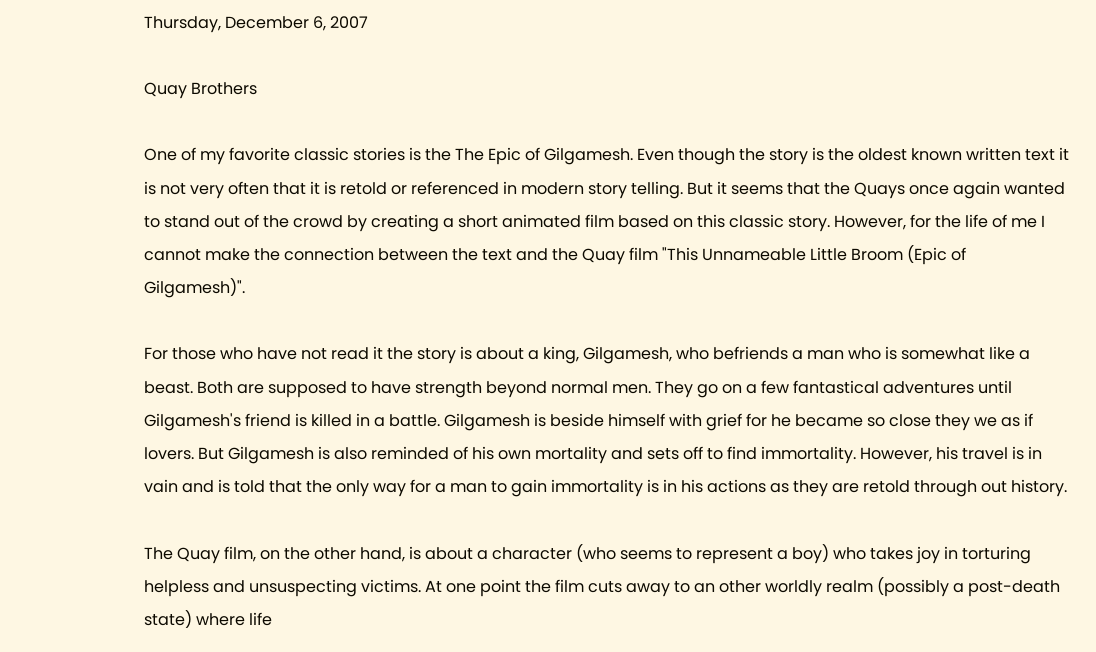Thursday, December 6, 2007

Quay Brothers

One of my favorite classic stories is the The Epic of Gilgamesh. Even though the story is the oldest known written text it is not very often that it is retold or referenced in modern story telling. But it seems that the Quays once again wanted to stand out of the crowd by creating a short animated film based on this classic story. However, for the life of me I cannot make the connection between the text and the Quay film "This Unnameable Little Broom (Epic of Gilgamesh)".

For those who have not read it the story is about a king, Gilgamesh, who befriends a man who is somewhat like a beast. Both are supposed to have strength beyond normal men. They go on a few fantastical adventures until Gilgamesh's friend is killed in a battle. Gilgamesh is beside himself with grief for he became so close they we as if lovers. But Gilgamesh is also reminded of his own mortality and sets off to find immortality. However, his travel is in vain and is told that the only way for a man to gain immortality is in his actions as they are retold through out history.

The Quay film, on the other hand, is about a character (who seems to represent a boy) who takes joy in torturing helpless and unsuspecting victims. At one point the film cuts away to an other worldly realm (possibly a post-death state) where life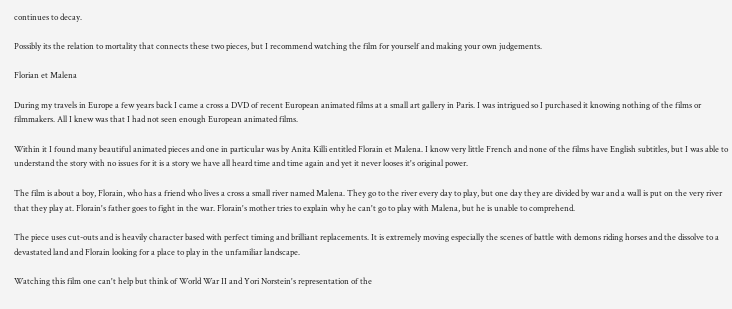continues to decay.

Possibly its the relation to mortality that connects these two pieces, but I recommend watching the film for yourself and making your own judgements.

Florian et Malena

During my travels in Europe a few years back I came a cross a DVD of recent European animated films at a small art gallery in Paris. I was intrigued so I purchased it knowing nothing of the films or filmmakers. All I knew was that I had not seen enough European animated films.

Within it I found many beautiful animated pieces and one in particular was by Anita Killi entitled Florain et Malena. I know very little French and none of the films have English subtitles, but I was able to understand the story with no issues for it is a story we have all heard time and time again and yet it never looses it's original power.

The film is about a boy, Florain, who has a friend who lives a cross a small river named Malena. They go to the river every day to play, but one day they are divided by war and a wall is put on the very river that they play at. Florain's father goes to fight in the war. Florain's mother tries to explain why he can't go to play with Malena, but he is unable to comprehend.

The piece uses cut-outs and is heavily character based with perfect timing and brilliant replacements. It is extremely moving especially the scenes of battle with demons riding horses and the dissolve to a devastated land and Florain looking for a place to play in the unfamiliar landscape.

Watching this film one can't help but think of World War II and Yori Norstein's representation of the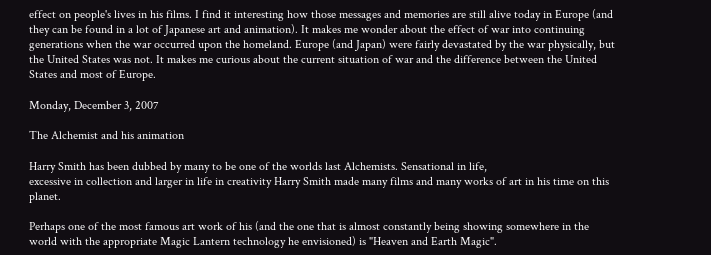effect on people's lives in his films. I find it interesting how those messages and memories are still alive today in Europe (and they can be found in a lot of Japanese art and animation). It makes me wonder about the effect of war into continuing generations when the war occurred upon the homeland. Europe (and Japan) were fairly devastated by the war physically, but the United States was not. It makes me curious about the current situation of war and the difference between the United States and most of Europe.

Monday, December 3, 2007

The Alchemist and his animation

Harry Smith has been dubbed by many to be one of the worlds last Alchemists. Sensational in life,
excessive in collection and larger in life in creativity Harry Smith made many films and many works of art in his time on this planet.

Perhaps one of the most famous art work of his (and the one that is almost constantly being showing somewhere in the world with the appropriate Magic Lantern technology he envisioned) is "Heaven and Earth Magic".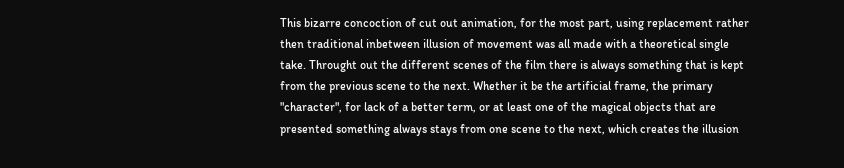This bizarre concoction of cut out animation, for the most part, using replacement rather then traditional inbetween illusion of movement was all made with a theoretical single take. Throught out the different scenes of the film there is always something that is kept from the previous scene to the next. Whether it be the artificial frame, the primary "character", for lack of a better term, or at least one of the magical objects that are presented something always stays from one scene to the next, which creates the illusion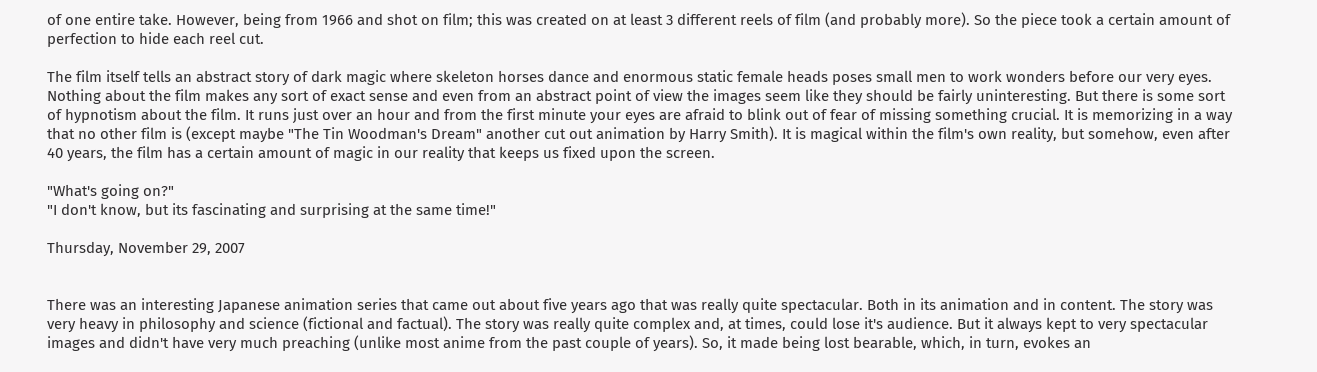of one entire take. However, being from 1966 and shot on film; this was created on at least 3 different reels of film (and probably more). So the piece took a certain amount of perfection to hide each reel cut.

The film itself tells an abstract story of dark magic where skeleton horses dance and enormous static female heads poses small men to work wonders before our very eyes. Nothing about the film makes any sort of exact sense and even from an abstract point of view the images seem like they should be fairly uninteresting. But there is some sort of hypnotism about the film. It runs just over an hour and from the first minute your eyes are afraid to blink out of fear of missing something crucial. It is memorizing in a way that no other film is (except maybe "The Tin Woodman's Dream" another cut out animation by Harry Smith). It is magical within the film's own reality, but somehow, even after 40 years, the film has a certain amount of magic in our reality that keeps us fixed upon the screen.

"What's going on?"
"I don't know, but its fascinating and surprising at the same time!"

Thursday, November 29, 2007


There was an interesting Japanese animation series that came out about five years ago that was really quite spectacular. Both in its animation and in content. The story was very heavy in philosophy and science (fictional and factual). The story was really quite complex and, at times, could lose it's audience. But it always kept to very spectacular images and didn't have very much preaching (unlike most anime from the past couple of years). So, it made being lost bearable, which, in turn, evokes an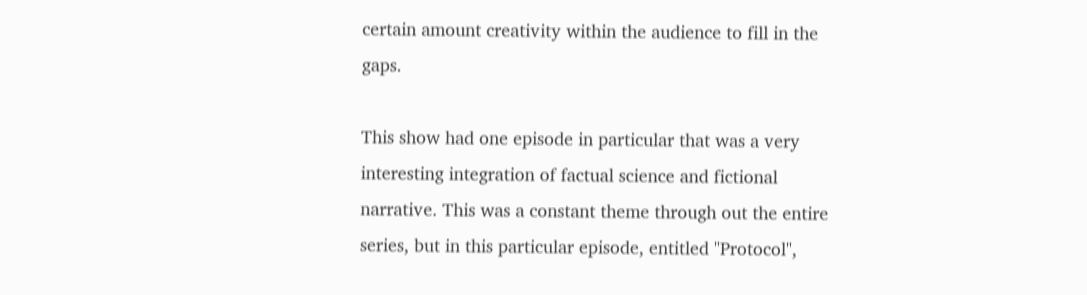certain amount creativity within the audience to fill in the gaps.

This show had one episode in particular that was a very interesting integration of factual science and fictional narrative. This was a constant theme through out the entire series, but in this particular episode, entitled "Protocol",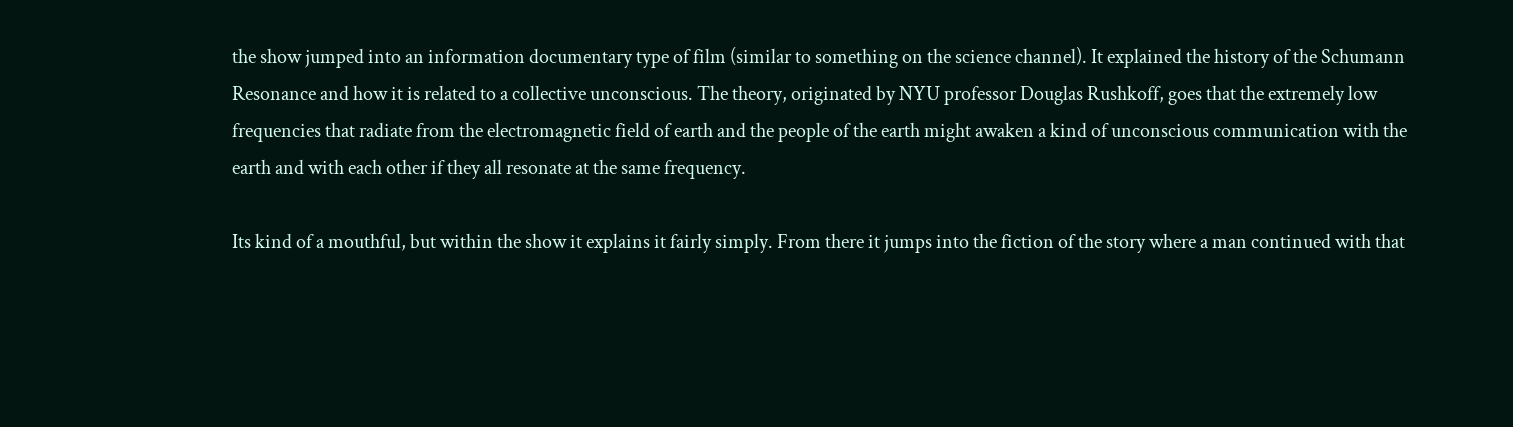the show jumped into an information documentary type of film (similar to something on the science channel). It explained the history of the Schumann Resonance and how it is related to a collective unconscious. The theory, originated by NYU professor Douglas Rushkoff, goes that the extremely low frequencies that radiate from the electromagnetic field of earth and the people of the earth might awaken a kind of unconscious communication with the earth and with each other if they all resonate at the same frequency.

Its kind of a mouthful, but within the show it explains it fairly simply. From there it jumps into the fiction of the story where a man continued with that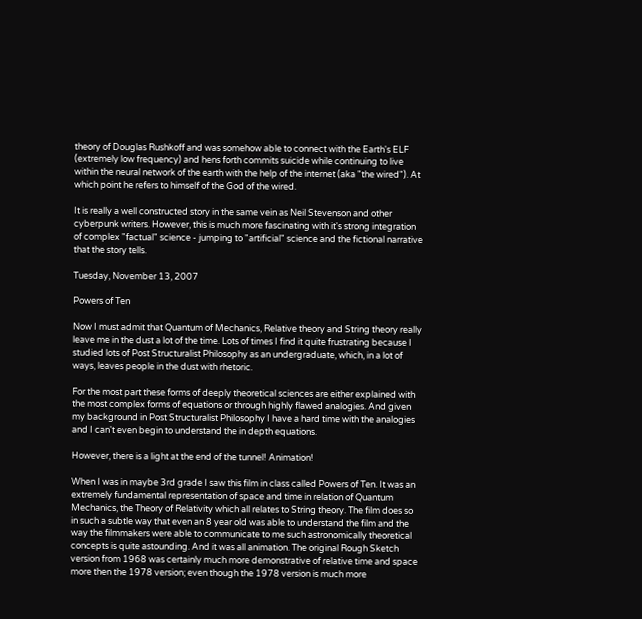theory of Douglas Rushkoff and was somehow able to connect with the Earth's ELF (extremely low frequency) and hens forth commits suicide while continuing to live within the neural network of the earth with the help of the internet (aka "the wired"). At which point he refers to himself of the God of the wired.

It is really a well constructed story in the same vein as Neil Stevenson and other cyberpunk writers. However, this is much more fascinating with it's strong integration of complex "factual" science - jumping to "artificial" science and the fictional narrative that the story tells.

Tuesday, November 13, 2007

Powers of Ten

Now I must admit that Quantum of Mechanics, Relative theory and String theory really leave me in the dust a lot of the time. Lots of times I find it quite frustrating because I studied lots of Post Structuralist Philosophy as an undergraduate, which, in a lot of ways, leaves people in the dust with rhetoric.

For the most part these forms of deeply theoretical sciences are either explained with the most complex forms of equations or through highly flawed analogies. And given my background in Post Structuralist Philosophy I have a hard time with the analogies and I can't even begin to understand the in depth equations.

However, there is a light at the end of the tunnel! Animation!

When I was in maybe 3rd grade I saw this film in class called Powers of Ten. It was an extremely fundamental representation of space and time in relation of Quantum Mechanics, the Theory of Relativity which all relates to String theory. The film does so in such a subtle way that even an 8 year old was able to understand the film and the way the filmmakers were able to communicate to me such astronomically theoretical concepts is quite astounding. And it was all animation. The original Rough Sketch version from 1968 was certainly much more demonstrative of relative time and space more then the 1978 version; even though the 1978 version is much more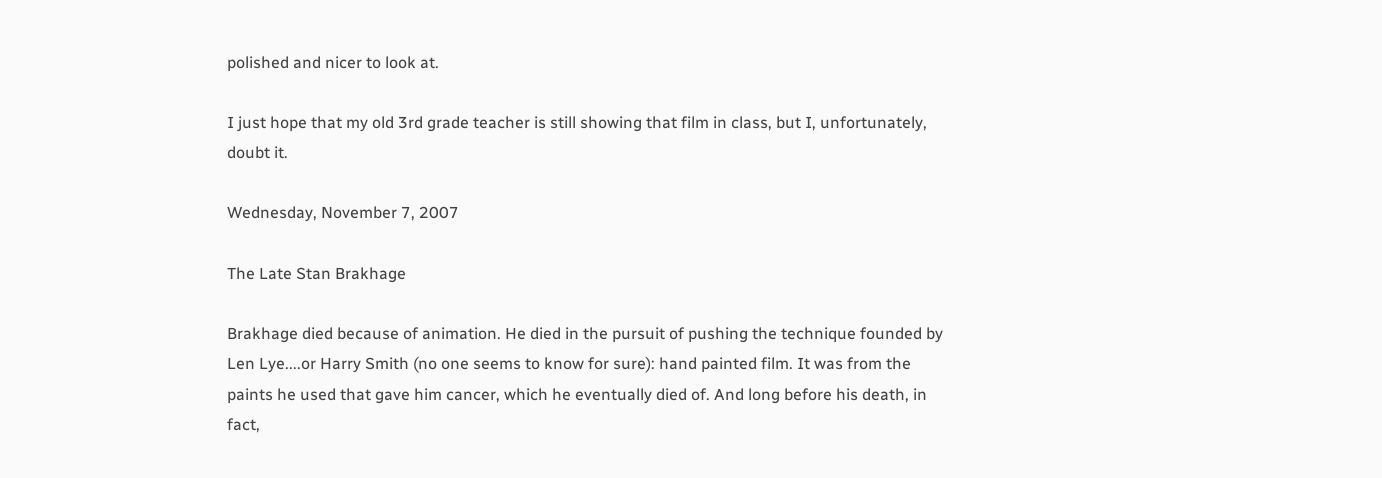polished and nicer to look at.

I just hope that my old 3rd grade teacher is still showing that film in class, but I, unfortunately, doubt it.

Wednesday, November 7, 2007

The Late Stan Brakhage

Brakhage died because of animation. He died in the pursuit of pushing the technique founded by Len Lye....or Harry Smith (no one seems to know for sure): hand painted film. It was from the paints he used that gave him cancer, which he eventually died of. And long before his death, in fact,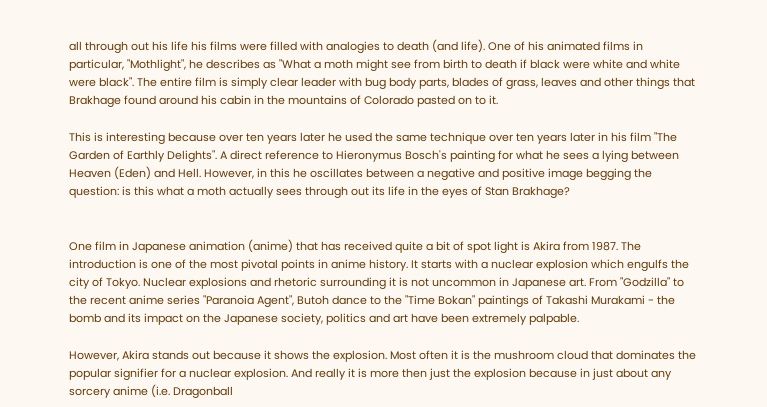all through out his life his films were filled with analogies to death (and life). One of his animated films in particular, "Mothlight", he describes as "What a moth might see from birth to death if black were white and white were black". The entire film is simply clear leader with bug body parts, blades of grass, leaves and other things that Brakhage found around his cabin in the mountains of Colorado pasted on to it.

This is interesting because over ten years later he used the same technique over ten years later in his film "The Garden of Earthly Delights". A direct reference to Hieronymus Bosch's painting for what he sees a lying between Heaven (Eden) and Hell. However, in this he oscillates between a negative and positive image begging the question: is this what a moth actually sees through out its life in the eyes of Stan Brakhage?


One film in Japanese animation (anime) that has received quite a bit of spot light is Akira from 1987. The introduction is one of the most pivotal points in anime history. It starts with a nuclear explosion which engulfs the city of Tokyo. Nuclear explosions and rhetoric surrounding it is not uncommon in Japanese art. From "Godzilla" to the recent anime series "Paranoia Agent", Butoh dance to the "Time Bokan" paintings of Takashi Murakami - the bomb and its impact on the Japanese society, politics and art have been extremely palpable.

However, Akira stands out because it shows the explosion. Most often it is the mushroom cloud that dominates the popular signifier for a nuclear explosion. And really it is more then just the explosion because in just about any sorcery anime (i.e. Dragonball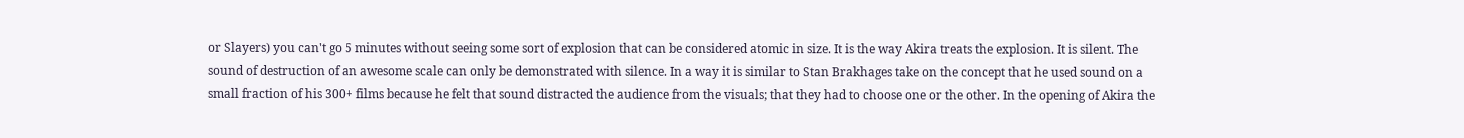or Slayers) you can't go 5 minutes without seeing some sort of explosion that can be considered atomic in size. It is the way Akira treats the explosion. It is silent. The sound of destruction of an awesome scale can only be demonstrated with silence. In a way it is similar to Stan Brakhages take on the concept that he used sound on a small fraction of his 300+ films because he felt that sound distracted the audience from the visuals; that they had to choose one or the other. In the opening of Akira the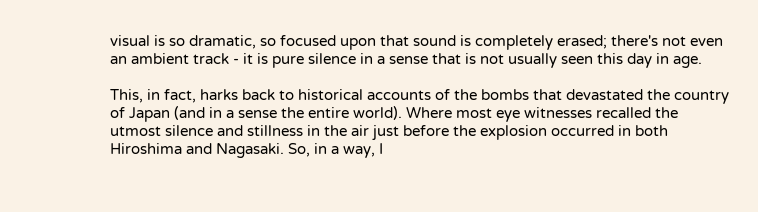visual is so dramatic, so focused upon that sound is completely erased; there's not even an ambient track - it is pure silence in a sense that is not usually seen this day in age.

This, in fact, harks back to historical accounts of the bombs that devastated the country of Japan (and in a sense the entire world). Where most eye witnesses recalled the utmost silence and stillness in the air just before the explosion occurred in both Hiroshima and Nagasaki. So, in a way, I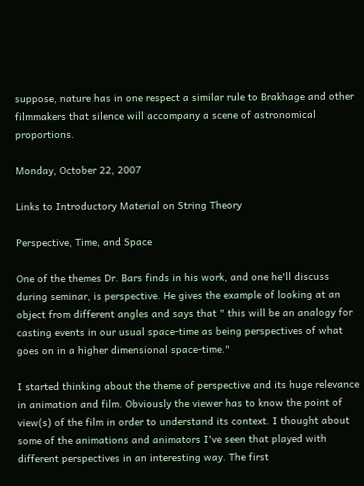suppose, nature has in one respect a similar rule to Brakhage and other filmmakers that silence will accompany a scene of astronomical proportions.

Monday, October 22, 2007

Links to Introductory Material on String Theory

Perspective, Time, and Space

One of the themes Dr. Bars finds in his work, and one he'll discuss during seminar, is perspective. He gives the example of looking at an object from different angles and says that " this will be an analogy for casting events in our usual space-time as being perspectives of what goes on in a higher dimensional space-time."

I started thinking about the theme of perspective and its huge relevance in animation and film. Obviously the viewer has to know the point of view(s) of the film in order to understand its context. I thought about some of the animations and animators I've seen that played with different perspectives in an interesting way. The first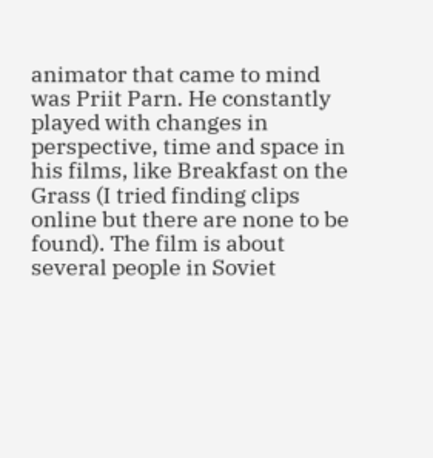animator that came to mind was Priit Parn. He constantly played with changes in perspective, time and space in his films, like Breakfast on the Grass (I tried finding clips online but there are none to be found). The film is about several people in Soviet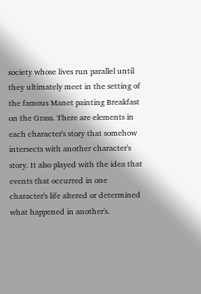society whose lives run parallel until they ultimately meet in the setting of the famous Manet painting Breakfast on the Grass. There are elements in each character's story that somehow intersects with another character's story. It also played with the idea that events that occurred in one character's life altered or determined what happened in another's.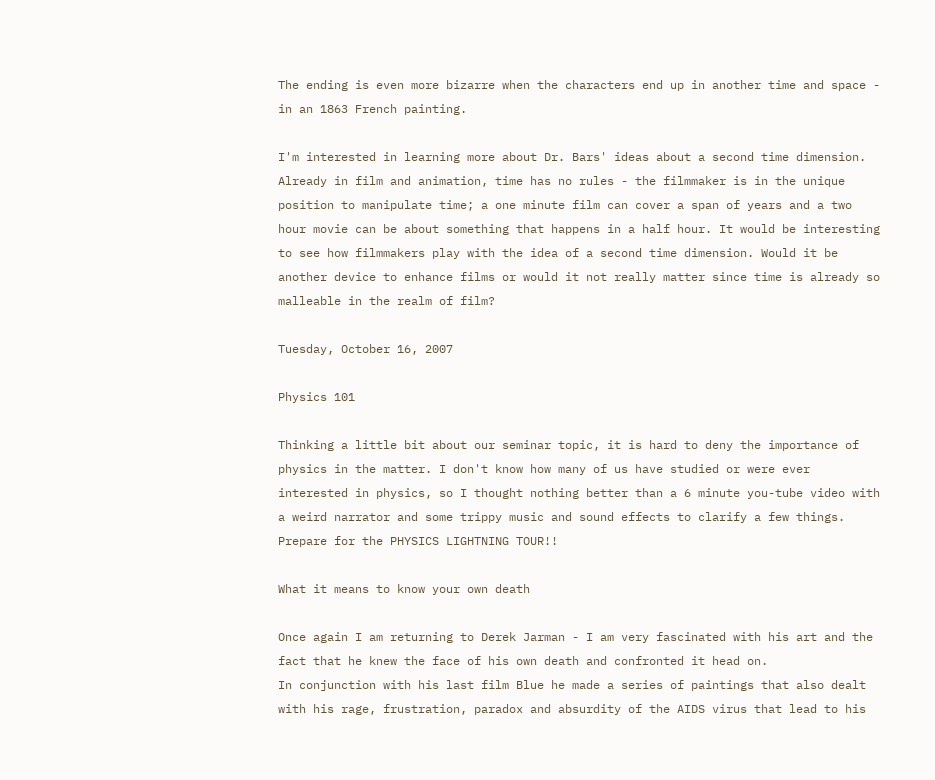The ending is even more bizarre when the characters end up in another time and space - in an 1863 French painting.

I'm interested in learning more about Dr. Bars' ideas about a second time dimension. Already in film and animation, time has no rules - the filmmaker is in the unique position to manipulate time; a one minute film can cover a span of years and a two hour movie can be about something that happens in a half hour. It would be interesting to see how filmmakers play with the idea of a second time dimension. Would it be another device to enhance films or would it not really matter since time is already so malleable in the realm of film?

Tuesday, October 16, 2007

Physics 101

Thinking a little bit about our seminar topic, it is hard to deny the importance of physics in the matter. I don't know how many of us have studied or were ever interested in physics, so I thought nothing better than a 6 minute you-tube video with a weird narrator and some trippy music and sound effects to clarify a few things. Prepare for the PHYSICS LIGHTNING TOUR!!

What it means to know your own death

Once again I am returning to Derek Jarman - I am very fascinated with his art and the fact that he knew the face of his own death and confronted it head on.
In conjunction with his last film Blue he made a series of paintings that also dealt with his rage, frustration, paradox and absurdity of the AIDS virus that lead to his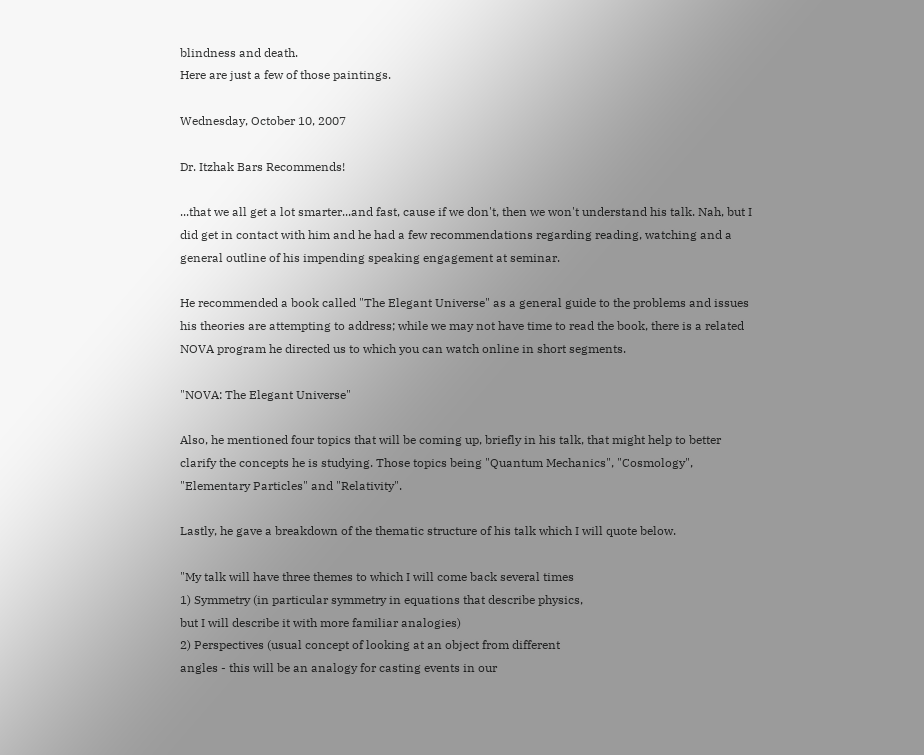blindness and death.
Here are just a few of those paintings.

Wednesday, October 10, 2007

Dr. Itzhak Bars Recommends!

...that we all get a lot smarter...and fast, cause if we don't, then we won't understand his talk. Nah, but I did get in contact with him and he had a few recommendations regarding reading, watching and a general outline of his impending speaking engagement at seminar.

He recommended a book called "The Elegant Universe" as a general guide to the problems and issues his theories are attempting to address; while we may not have time to read the book, there is a related NOVA program he directed us to which you can watch online in short segments.

"NOVA: The Elegant Universe"

Also, he mentioned four topics that will be coming up, briefly in his talk, that might help to better clarify the concepts he is studying. Those topics being "Quantum Mechanics", "Cosmology", "Elementary Particles" and "Relativity".

Lastly, he gave a breakdown of the thematic structure of his talk which I will quote below.

"My talk will have three themes to which I will come back several times
1) Symmetry (in particular symmetry in equations that describe physics,
but I will describe it with more familiar analogies)
2) Perspectives (usual concept of looking at an object from different
angles - this will be an analogy for casting events in our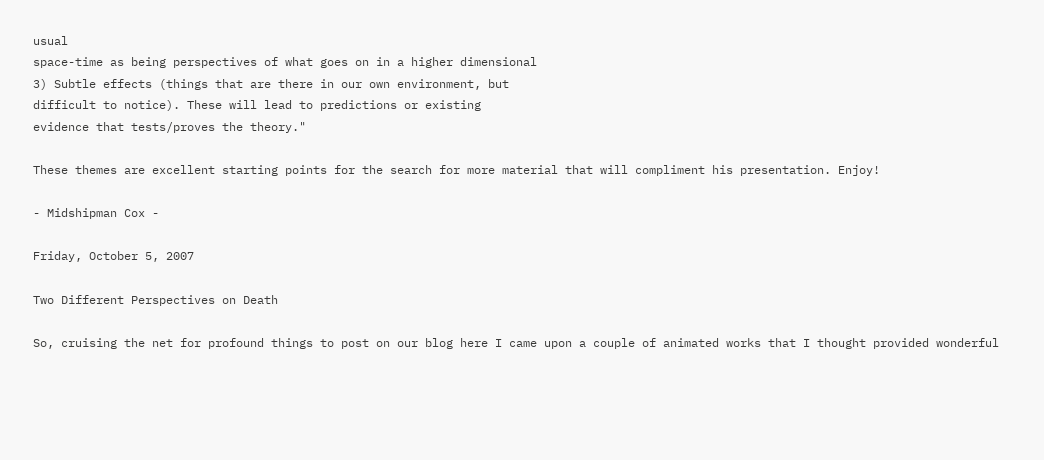usual
space-time as being perspectives of what goes on in a higher dimensional
3) Subtle effects (things that are there in our own environment, but
difficult to notice). These will lead to predictions or existing
evidence that tests/proves the theory."

These themes are excellent starting points for the search for more material that will compliment his presentation. Enjoy!

- Midshipman Cox -

Friday, October 5, 2007

Two Different Perspectives on Death

So, cruising the net for profound things to post on our blog here I came upon a couple of animated works that I thought provided wonderful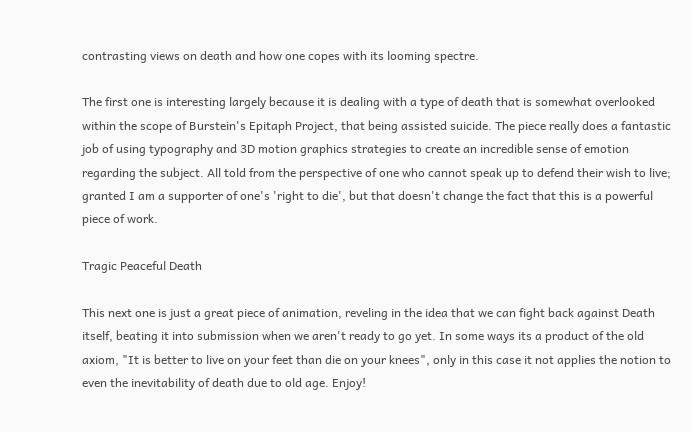contrasting views on death and how one copes with its looming spectre.

The first one is interesting largely because it is dealing with a type of death that is somewhat overlooked within the scope of Burstein's Epitaph Project, that being assisted suicide. The piece really does a fantastic job of using typography and 3D motion graphics strategies to create an incredible sense of emotion regarding the subject. All told from the perspective of one who cannot speak up to defend their wish to live; granted I am a supporter of one's 'right to die', but that doesn't change the fact that this is a powerful piece of work.

Tragic Peaceful Death

This next one is just a great piece of animation, reveling in the idea that we can fight back against Death itself, beating it into submission when we aren't ready to go yet. In some ways its a product of the old axiom, "It is better to live on your feet than die on your knees", only in this case it not applies the notion to even the inevitability of death due to old age. Enjoy!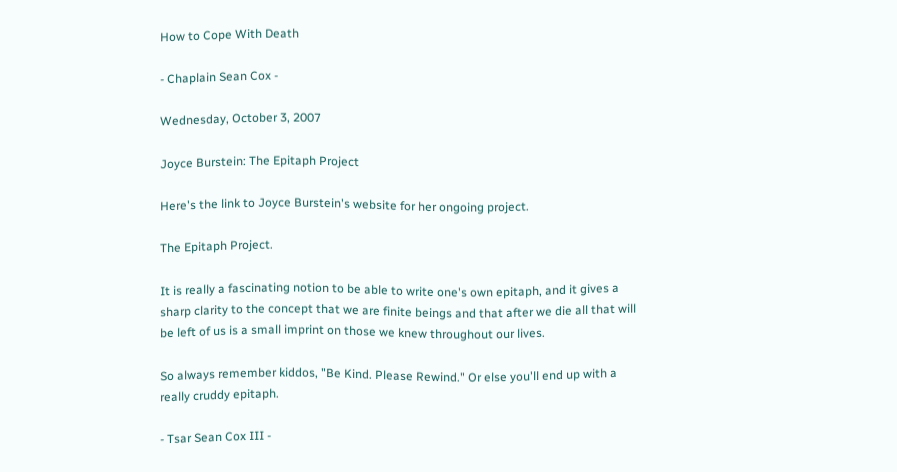How to Cope With Death

- Chaplain Sean Cox -

Wednesday, October 3, 2007

Joyce Burstein: The Epitaph Project

Here's the link to Joyce Burstein's website for her ongoing project.

The Epitaph Project.

It is really a fascinating notion to be able to write one's own epitaph, and it gives a sharp clarity to the concept that we are finite beings and that after we die all that will be left of us is a small imprint on those we knew throughout our lives.

So always remember kiddos, "Be Kind. Please Rewind." Or else you'll end up with a really cruddy epitaph.

- Tsar Sean Cox III -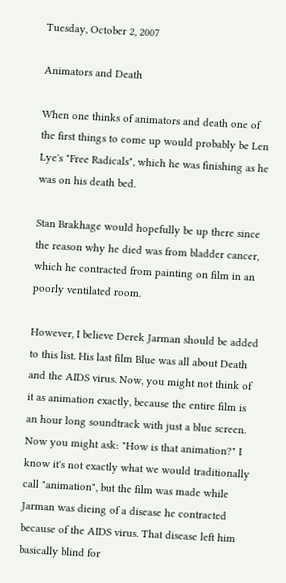Tuesday, October 2, 2007

Animators and Death

When one thinks of animators and death one of the first things to come up would probably be Len Lye's "Free Radicals", which he was finishing as he was on his death bed.

Stan Brakhage would hopefully be up there since the reason why he died was from bladder cancer, which he contracted from painting on film in an poorly ventilated room.

However, I believe Derek Jarman should be added to this list. His last film Blue was all about Death and the AIDS virus. Now, you might not think of it as animation exactly, because the entire film is an hour long soundtrack with just a blue screen. Now you might ask: "How is that animation?" I know it's not exactly what we would traditionally call "animation", but the film was made while Jarman was dieing of a disease he contracted because of the AIDS virus. That disease left him basically blind for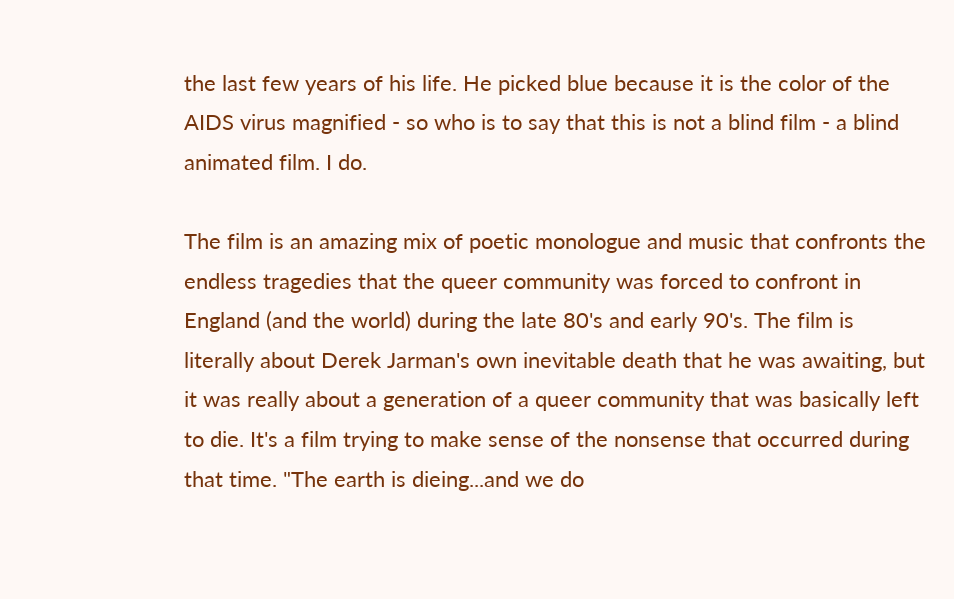the last few years of his life. He picked blue because it is the color of the AIDS virus magnified - so who is to say that this is not a blind film - a blind animated film. I do.

The film is an amazing mix of poetic monologue and music that confronts the endless tragedies that the queer community was forced to confront in England (and the world) during the late 80's and early 90's. The film is literally about Derek Jarman's own inevitable death that he was awaiting, but it was really about a generation of a queer community that was basically left to die. It's a film trying to make sense of the nonsense that occurred during that time. "The earth is dieing...and we do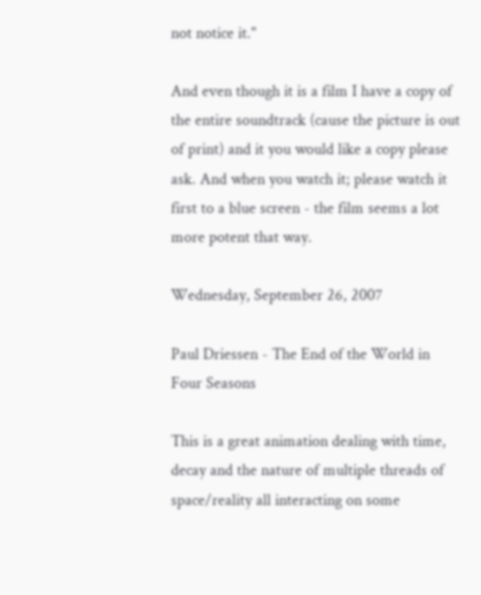not notice it."

And even though it is a film I have a copy of the entire soundtrack (cause the picture is out of print) and it you would like a copy please ask. And when you watch it; please watch it first to a blue screen - the film seems a lot more potent that way.

Wednesday, September 26, 2007

Paul Driessen - The End of the World in Four Seasons

This is a great animation dealing with time, decay and the nature of multiple threads of space/reality all interacting on some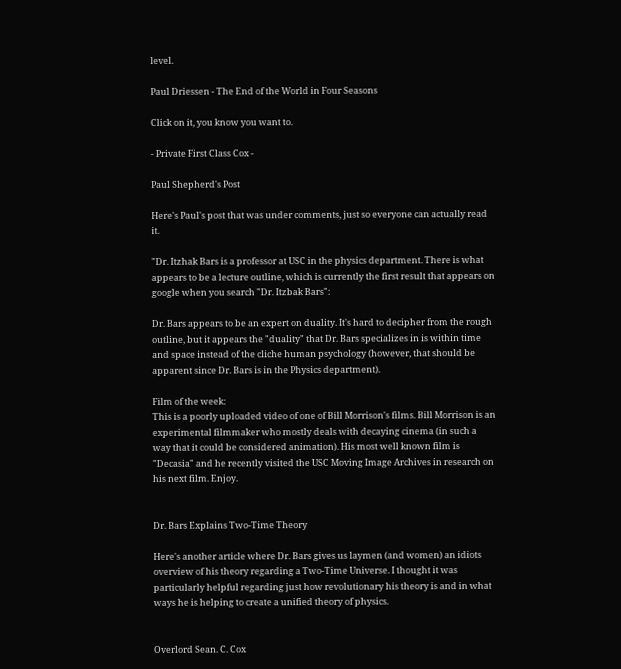level.

Paul Driessen - The End of the World in Four Seasons

Click on it, you know you want to.

- Private First Class Cox -

Paul Shepherd's Post

Here's Paul's post that was under comments, just so everyone can actually read it.

"Dr. Itzhak Bars is a professor at USC in the physics department. There is what appears to be a lecture outline, which is currently the first result that appears on google when you search "Dr. Itzbak Bars":

Dr. Bars appears to be an expert on duality. It's hard to decipher from the rough outline, but it appears the "duality" that Dr. Bars specializes in is within time and space instead of the cliche human psychology (however, that should be apparent since Dr. Bars is in the Physics department).

Film of the week:
This is a poorly uploaded video of one of Bill Morrison's films. Bill Morrison is an experimental filmmaker who mostly deals with decaying cinema (in such a way that it could be considered animation). His most well known film is "Decasia" and he recently visited the USC Moving Image Archives in research on his next film. Enjoy.


Dr. Bars Explains Two-Time Theory

Here's another article where Dr. Bars gives us laymen (and women) an idiots overview of his theory regarding a Two-Time Universe. I thought it was particularly helpful regarding just how revolutionary his theory is and in what ways he is helping to create a unified theory of physics.


Overlord Sean. C. Cox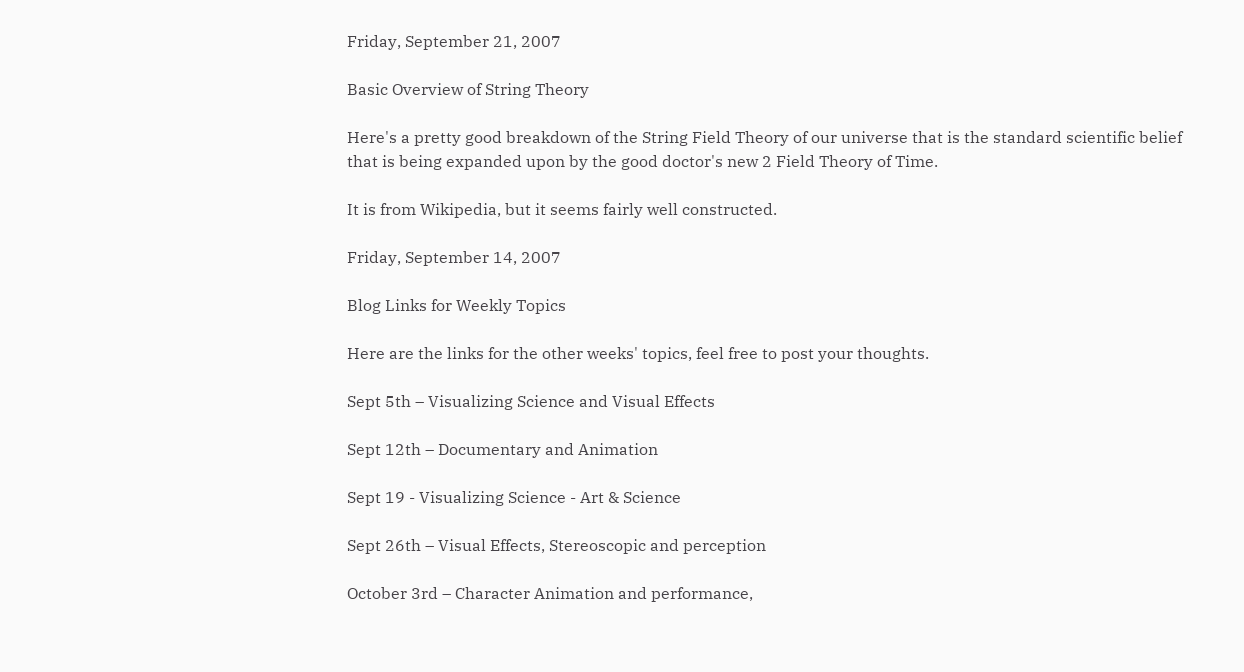Friday, September 21, 2007

Basic Overview of String Theory

Here's a pretty good breakdown of the String Field Theory of our universe that is the standard scientific belief that is being expanded upon by the good doctor's new 2 Field Theory of Time.

It is from Wikipedia, but it seems fairly well constructed.

Friday, September 14, 2007

Blog Links for Weekly Topics

Here are the links for the other weeks' topics, feel free to post your thoughts.

Sept 5th – Visualizing Science and Visual Effects

Sept 12th – Documentary and Animation

Sept 19 - Visualizing Science - Art & Science

Sept 26th – Visual Effects, Stereoscopic and perception

October 3rd – Character Animation and performance,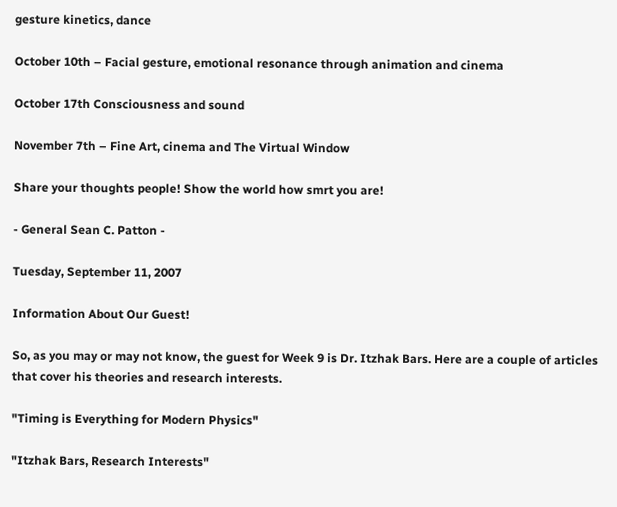gesture kinetics, dance

October 10th – Facial gesture, emotional resonance through animation and cinema

October 17th Consciousness and sound

November 7th – Fine Art, cinema and The Virtual Window

Share your thoughts people! Show the world how smrt you are!

- General Sean C. Patton -

Tuesday, September 11, 2007

Information About Our Guest!

So, as you may or may not know, the guest for Week 9 is Dr. Itzhak Bars. Here are a couple of articles that cover his theories and research interests.

"Timing is Everything for Modern Physics"

"Itzhak Bars, Research Interests"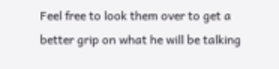Feel free to look them over to get a better grip on what he will be talking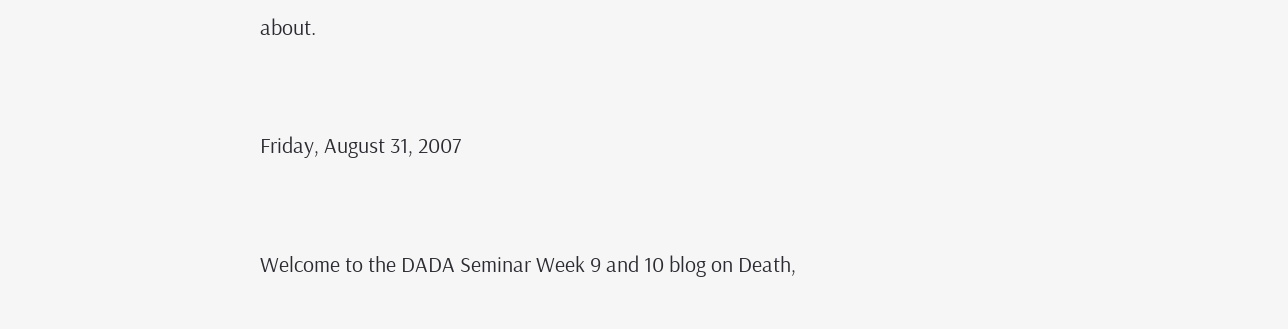about.


Friday, August 31, 2007


Welcome to the DADA Seminar Week 9 and 10 blog on Death,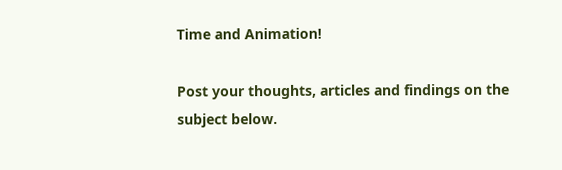Time and Animation!

Post your thoughts, articles and findings on the subject below.